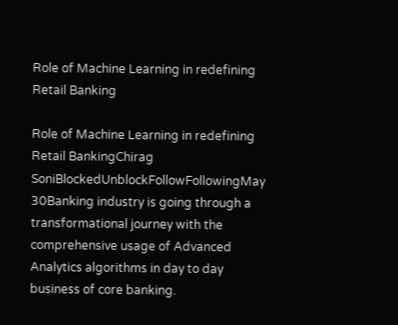Role of Machine Learning in redefining Retail Banking

Role of Machine Learning in redefining Retail BankingChirag SoniBlockedUnblockFollowFollowingMay 30Banking industry is going through a transformational journey with the comprehensive usage of Advanced Analytics algorithms in day to day business of core banking.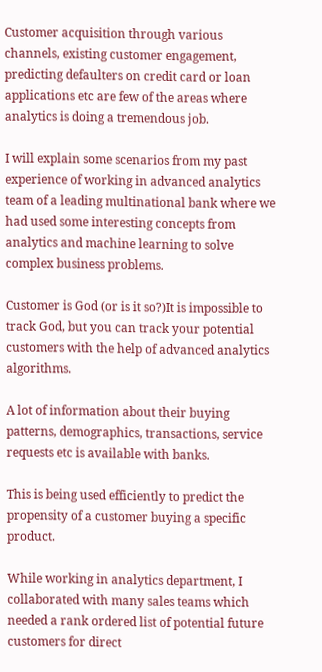Customer acquisition through various channels, existing customer engagement, predicting defaulters on credit card or loan applications etc are few of the areas where analytics is doing a tremendous job.

I will explain some scenarios from my past experience of working in advanced analytics team of a leading multinational bank where we had used some interesting concepts from analytics and machine learning to solve complex business problems.

Customer is God (or is it so?)It is impossible to track God, but you can track your potential customers with the help of advanced analytics algorithms.

A lot of information about their buying patterns, demographics, transactions, service requests etc is available with banks.

This is being used efficiently to predict the propensity of a customer buying a specific product.

While working in analytics department, I collaborated with many sales teams which needed a rank ordered list of potential future customers for direct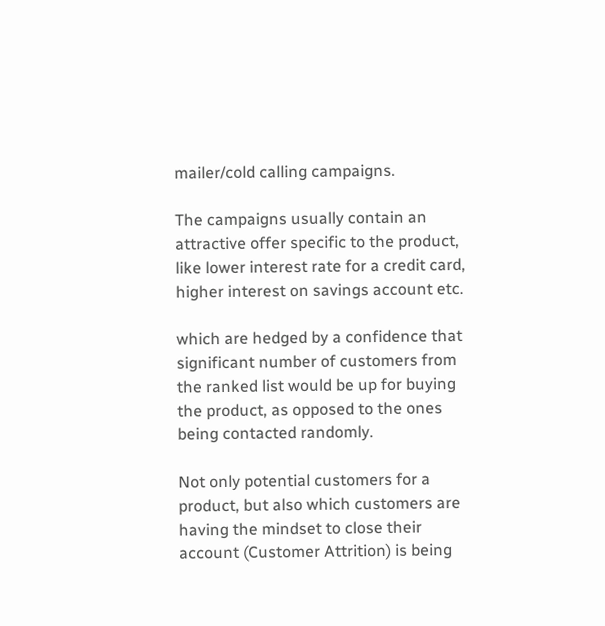mailer/cold calling campaigns.

The campaigns usually contain an attractive offer specific to the product, like lower interest rate for a credit card, higher interest on savings account etc.

which are hedged by a confidence that significant number of customers from the ranked list would be up for buying the product, as opposed to the ones being contacted randomly.

Not only potential customers for a product, but also which customers are having the mindset to close their account (Customer Attrition) is being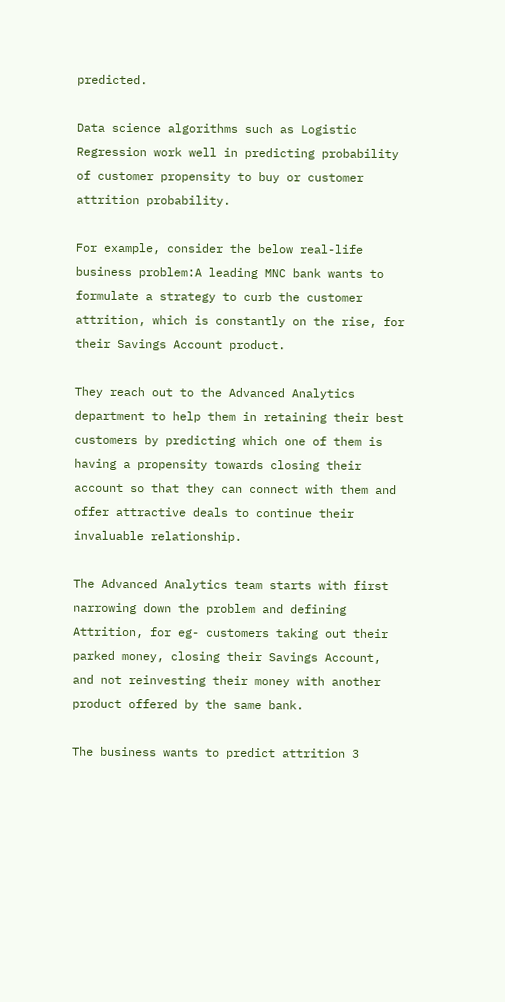predicted.

Data science algorithms such as Logistic Regression work well in predicting probability of customer propensity to buy or customer attrition probability.

For example, consider the below real-life business problem:A leading MNC bank wants to formulate a strategy to curb the customer attrition, which is constantly on the rise, for their Savings Account product.

They reach out to the Advanced Analytics department to help them in retaining their best customers by predicting which one of them is having a propensity towards closing their account so that they can connect with them and offer attractive deals to continue their invaluable relationship.

The Advanced Analytics team starts with first narrowing down the problem and defining Attrition, for eg- customers taking out their parked money, closing their Savings Account, and not reinvesting their money with another product offered by the same bank.

The business wants to predict attrition 3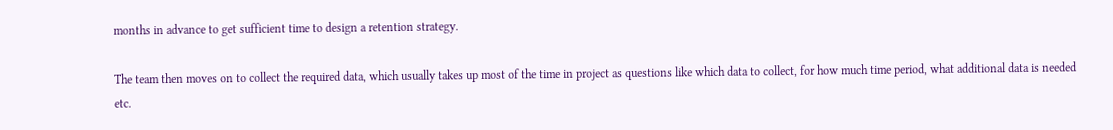months in advance to get sufficient time to design a retention strategy.

The team then moves on to collect the required data, which usually takes up most of the time in project as questions like which data to collect, for how much time period, what additional data is needed etc.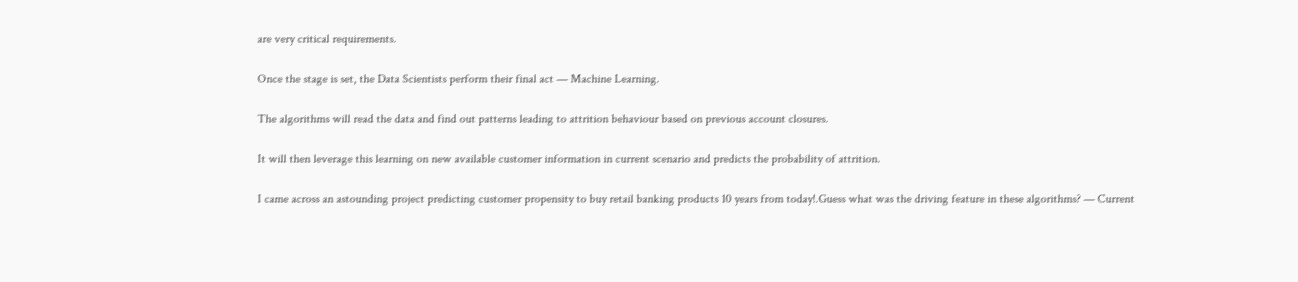are very critical requirements.

Once the stage is set, the Data Scientists perform their final act — Machine Learning.

The algorithms will read the data and find out patterns leading to attrition behaviour based on previous account closures.

It will then leverage this learning on new available customer information in current scenario and predicts the probability of attrition.

I came across an astounding project predicting customer propensity to buy retail banking products 10 years from today!.Guess what was the driving feature in these algorithms? — Current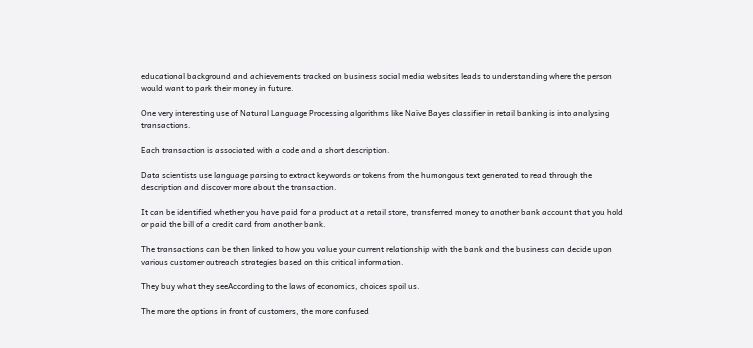educational background and achievements tracked on business social media websites leads to understanding where the person would want to park their money in future.

One very interesting use of Natural Language Processing algorithms like Naïve Bayes classifier in retail banking is into analysing transactions.

Each transaction is associated with a code and a short description.

Data scientists use language parsing to extract keywords or tokens from the humongous text generated to read through the description and discover more about the transaction.

It can be identified whether you have paid for a product at a retail store, transferred money to another bank account that you hold or paid the bill of a credit card from another bank.

The transactions can be then linked to how you value your current relationship with the bank and the business can decide upon various customer outreach strategies based on this critical information.

They buy what they seeAccording to the laws of economics, choices spoil us.

The more the options in front of customers, the more confused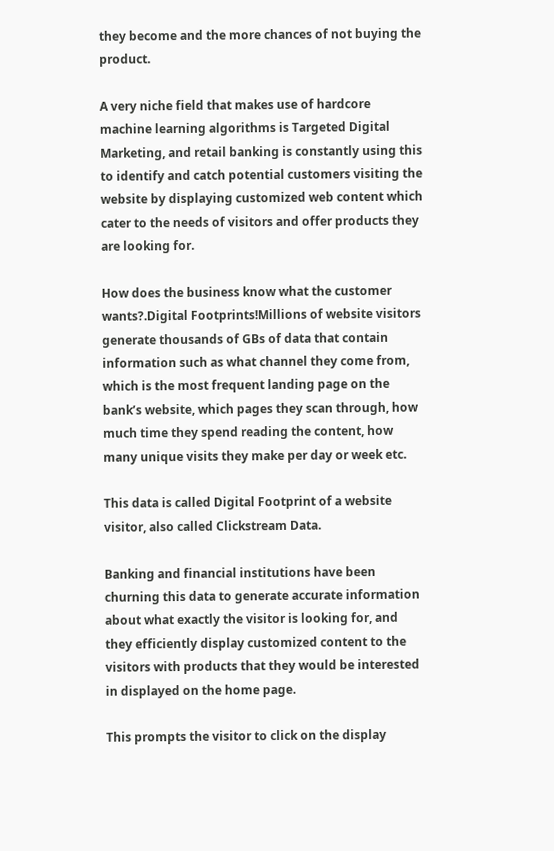they become and the more chances of not buying the product.

A very niche field that makes use of hardcore machine learning algorithms is Targeted Digital Marketing, and retail banking is constantly using this to identify and catch potential customers visiting the website by displaying customized web content which cater to the needs of visitors and offer products they are looking for.

How does the business know what the customer wants?.Digital Footprints!Millions of website visitors generate thousands of GBs of data that contain information such as what channel they come from, which is the most frequent landing page on the bank’s website, which pages they scan through, how much time they spend reading the content, how many unique visits they make per day or week etc.

This data is called Digital Footprint of a website visitor, also called Clickstream Data.

Banking and financial institutions have been churning this data to generate accurate information about what exactly the visitor is looking for, and they efficiently display customized content to the visitors with products that they would be interested in displayed on the home page.

This prompts the visitor to click on the display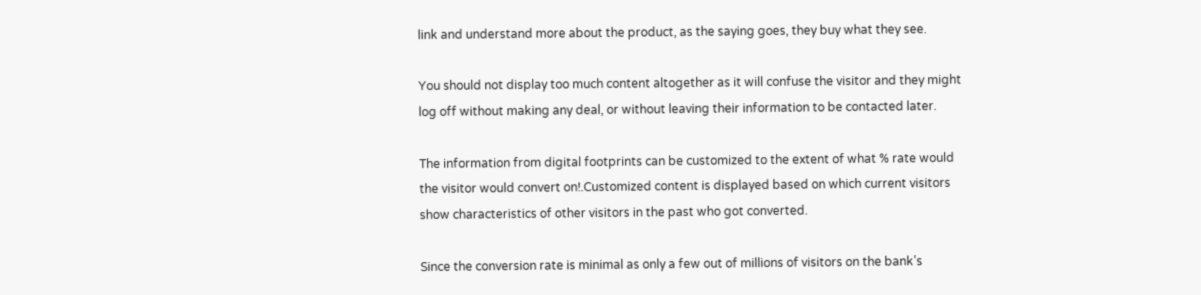link and understand more about the product, as the saying goes, they buy what they see.

You should not display too much content altogether as it will confuse the visitor and they might log off without making any deal, or without leaving their information to be contacted later.

The information from digital footprints can be customized to the extent of what % rate would the visitor would convert on!.Customized content is displayed based on which current visitors show characteristics of other visitors in the past who got converted.

Since the conversion rate is minimal as only a few out of millions of visitors on the bank’s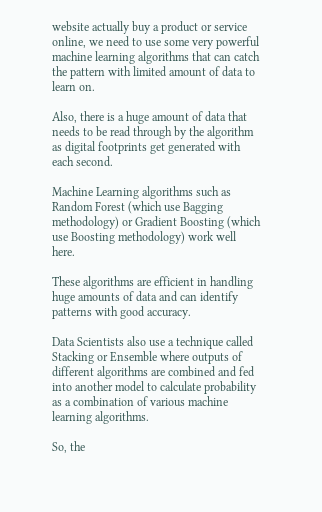website actually buy a product or service online, we need to use some very powerful machine learning algorithms that can catch the pattern with limited amount of data to learn on.

Also, there is a huge amount of data that needs to be read through by the algorithm as digital footprints get generated with each second.

Machine Learning algorithms such as Random Forest (which use Bagging methodology) or Gradient Boosting (which use Boosting methodology) work well here.

These algorithms are efficient in handling huge amounts of data and can identify patterns with good accuracy.

Data Scientists also use a technique called Stacking or Ensemble where outputs of different algorithms are combined and fed into another model to calculate probability as a combination of various machine learning algorithms.

So, the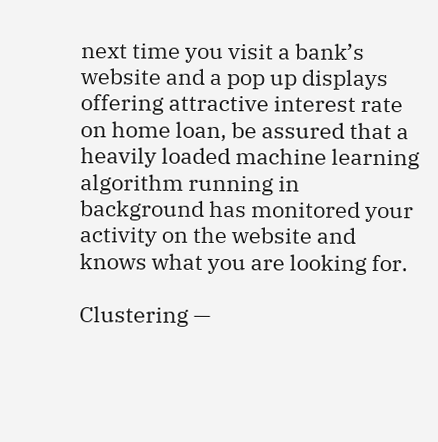next time you visit a bank’s website and a pop up displays offering attractive interest rate on home loan, be assured that a heavily loaded machine learning algorithm running in background has monitored your activity on the website and knows what you are looking for.

Clustering —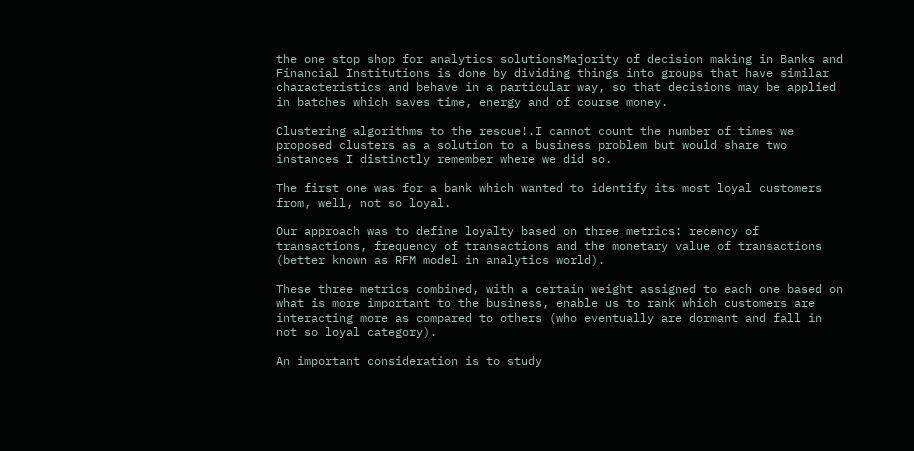the one stop shop for analytics solutionsMajority of decision making in Banks and Financial Institutions is done by dividing things into groups that have similar characteristics and behave in a particular way, so that decisions may be applied in batches which saves time, energy and of course money.

Clustering algorithms to the rescue!.I cannot count the number of times we proposed clusters as a solution to a business problem but would share two instances I distinctly remember where we did so.

The first one was for a bank which wanted to identify its most loyal customers from, well, not so loyal.

Our approach was to define loyalty based on three metrics: recency of transactions, frequency of transactions and the monetary value of transactions (better known as RFM model in analytics world).

These three metrics combined, with a certain weight assigned to each one based on what is more important to the business, enable us to rank which customers are interacting more as compared to others (who eventually are dormant and fall in not so loyal category).

An important consideration is to study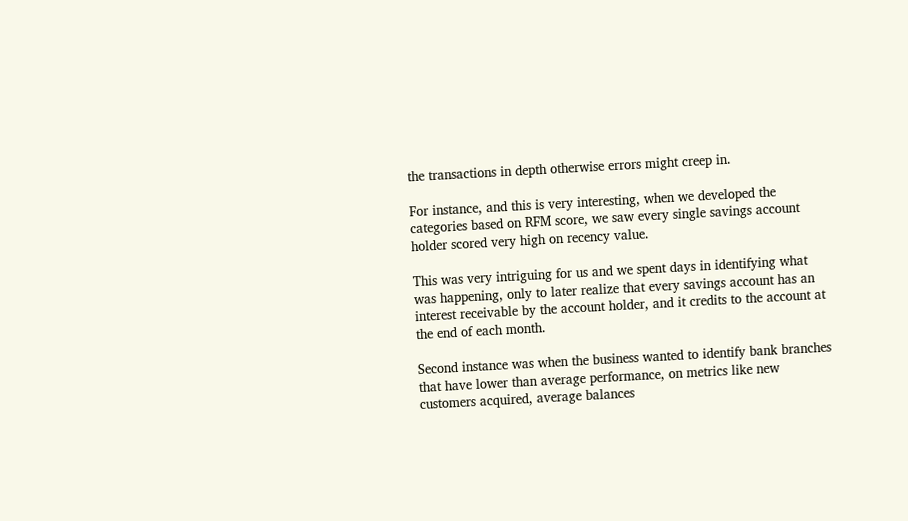the transactions in depth otherwise errors might creep in.

For instance, and this is very interesting, when we developed the categories based on RFM score, we saw every single savings account holder scored very high on recency value.

This was very intriguing for us and we spent days in identifying what was happening, only to later realize that every savings account has an interest receivable by the account holder, and it credits to the account at the end of each month.

Second instance was when the business wanted to identify bank branches that have lower than average performance, on metrics like new customers acquired, average balances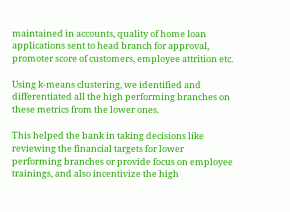maintained in accounts, quality of home loan applications sent to head branch for approval, promoter score of customers, employee attrition etc.

Using k-means clustering, we identified and differentiated all the high performing branches on these metrics from the lower ones.

This helped the bank in taking decisions like reviewing the financial targets for lower performing branches or provide focus on employee trainings, and also incentivize the high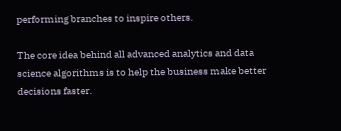performing branches to inspire others.

The core idea behind all advanced analytics and data science algorithms is to help the business make better decisions faster.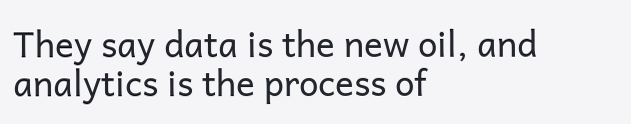They say data is the new oil, and analytics is the process of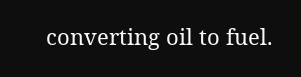converting oil to fuel.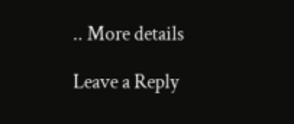.. More details

Leave a Reply